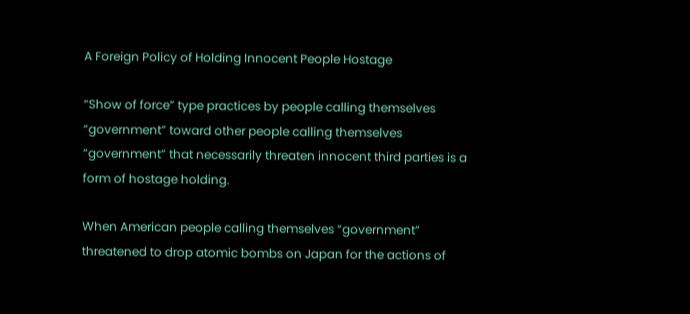A Foreign Policy of Holding Innocent People Hostage

“Show of force” type practices by people calling themselves “government” toward other people calling themselves “government” that necessarily threaten innocent third parties is a form of hostage holding.

When American people calling themselves “government” threatened to drop atomic bombs on Japan for the actions of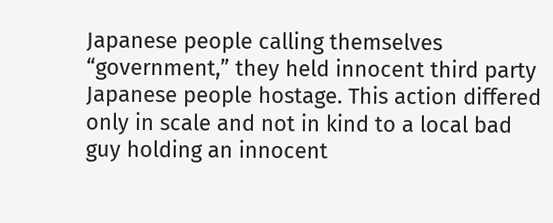Japanese people calling themselves “government,” they held innocent third party Japanese people hostage. This action differed only in scale and not in kind to a local bad guy holding an innocent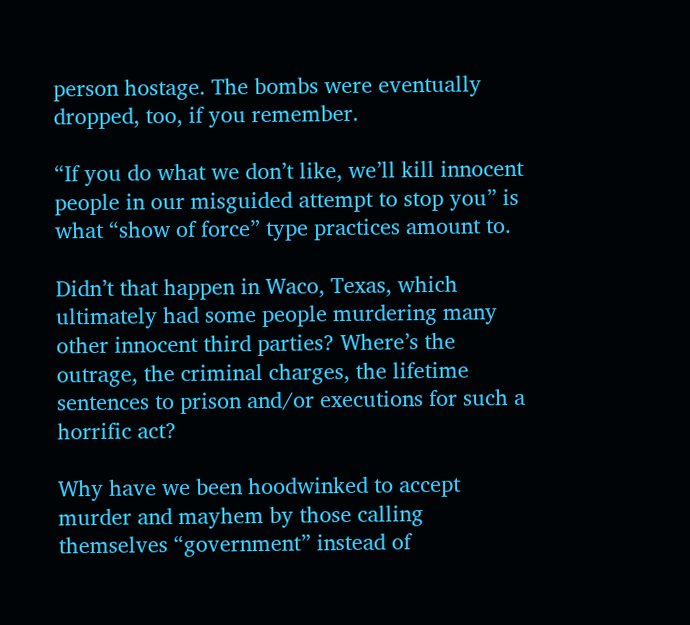person hostage. The bombs were eventually dropped, too, if you remember.

“If you do what we don’t like, we’ll kill innocent people in our misguided attempt to stop you” is what “show of force” type practices amount to.

Didn’t that happen in Waco, Texas, which ultimately had some people murdering many other innocent third parties? Where’s the outrage, the criminal charges, the lifetime sentences to prison and/or executions for such a horrific act?

Why have we been hoodwinked to accept murder and mayhem by those calling themselves “government” instead of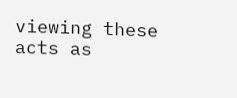viewing these acts as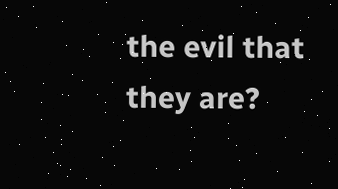the evil that they are?